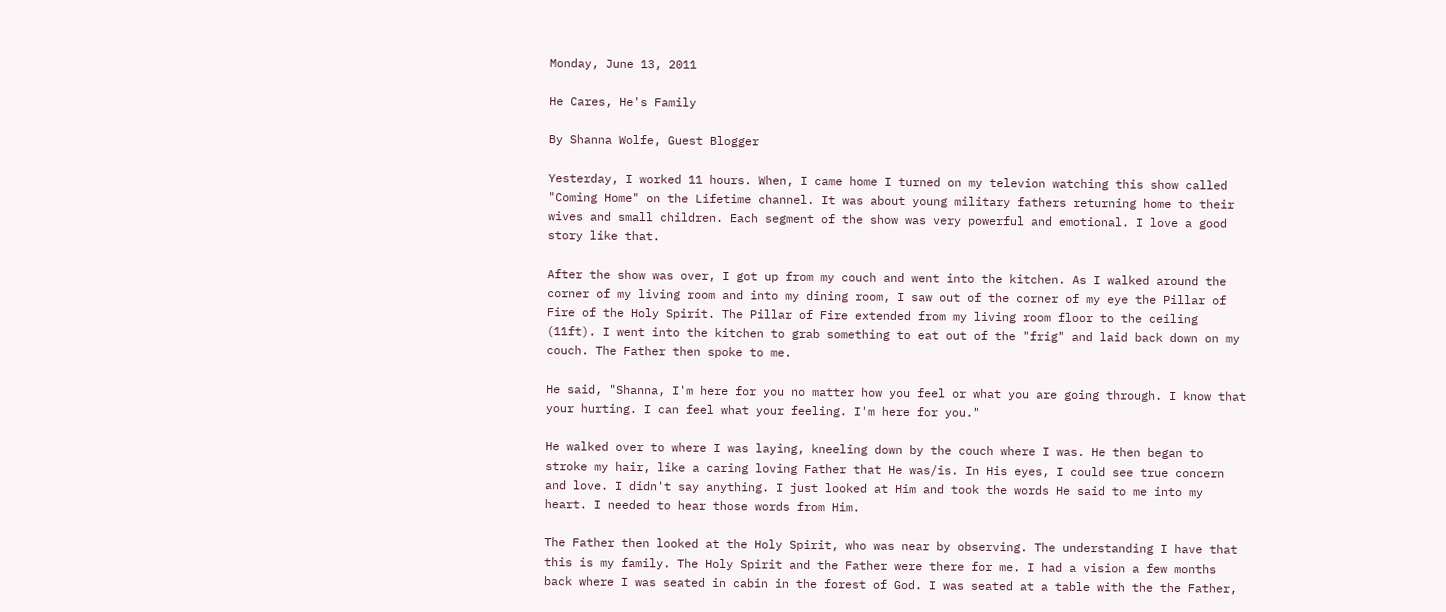Monday, June 13, 2011

He Cares, He's Family

By Shanna Wolfe, Guest Blogger

Yesterday, I worked 11 hours. When, I came home I turned on my televion watching this show called "Coming Home" on the Lifetime channel. It was about young military fathers returning home to their wives and small children. Each segment of the show was very powerful and emotional. I love a good story like that.

After the show was over, I got up from my couch and went into the kitchen. As I walked around the corner of my living room and into my dining room, I saw out of the corner of my eye the Pillar of Fire of the Holy Spirit. The Pillar of Fire extended from my living room floor to the ceiling (11ft). I went into the kitchen to grab something to eat out of the "frig" and laid back down on my couch. The Father then spoke to me.

He said, "Shanna, I'm here for you no matter how you feel or what you are going through. I know that your hurting. I can feel what your feeling. I'm here for you."

He walked over to where I was laying, kneeling down by the couch where I was. He then began to stroke my hair, like a caring loving Father that He was/is. In His eyes, I could see true concern and love. I didn't say anything. I just looked at Him and took the words He said to me into my heart. I needed to hear those words from Him.

The Father then looked at the Holy Spirit, who was near by observing. The understanding I have that this is my family. The Holy Spirit and the Father were there for me. I had a vision a few months back where I was seated in cabin in the forest of God. I was seated at a table with the the Father,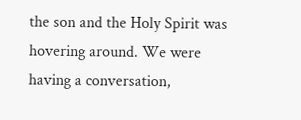the son and the Holy Spirit was hovering around. We were having a conversation,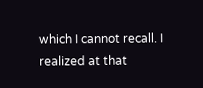which I cannot recall. I realized at that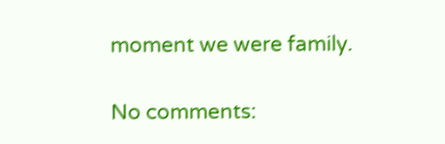moment we were family.

No comments: